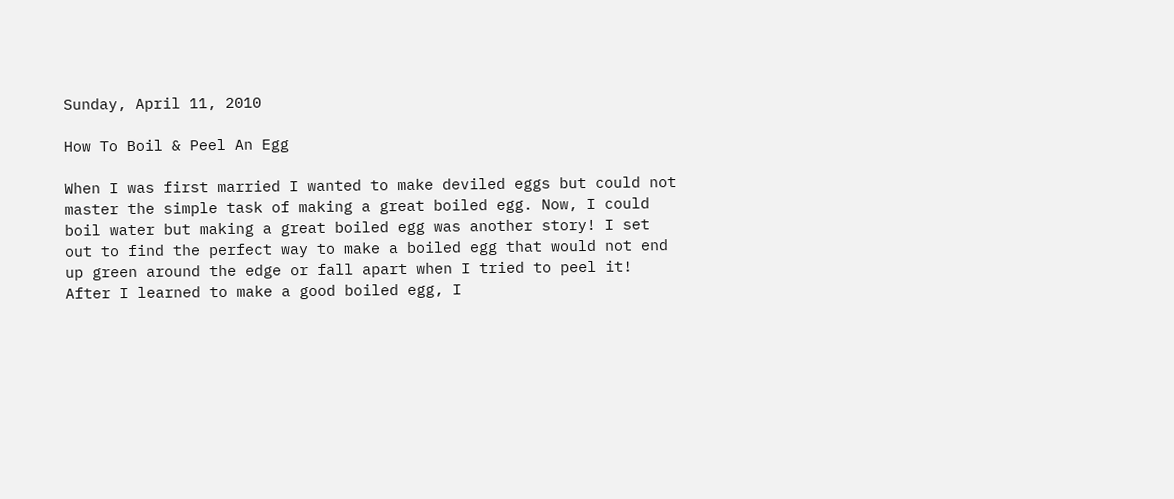Sunday, April 11, 2010

How To Boil & Peel An Egg

When I was first married I wanted to make deviled eggs but could not master the simple task of making a great boiled egg. Now, I could boil water but making a great boiled egg was another story! I set out to find the perfect way to make a boiled egg that would not end up green around the edge or fall apart when I tried to peel it! After I learned to make a good boiled egg, I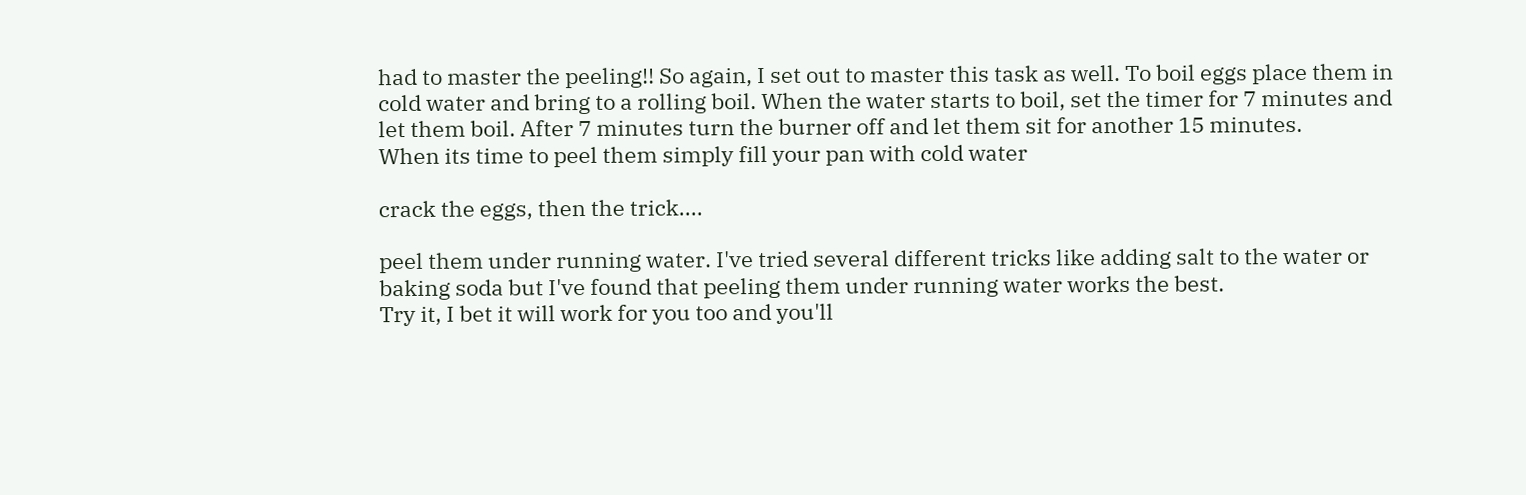had to master the peeling!! So again, I set out to master this task as well. To boil eggs place them in cold water and bring to a rolling boil. When the water starts to boil, set the timer for 7 minutes and let them boil. After 7 minutes turn the burner off and let them sit for another 15 minutes.
When its time to peel them simply fill your pan with cold water

crack the eggs, then the trick....

peel them under running water. I've tried several different tricks like adding salt to the water or baking soda but I've found that peeling them under running water works the best.
Try it, I bet it will work for you too and you'll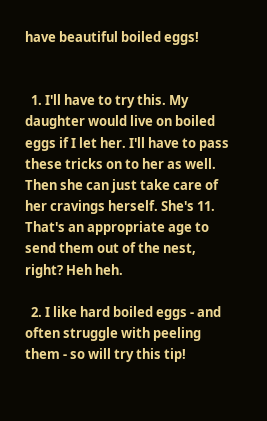have beautiful boiled eggs!


  1. I'll have to try this. My daughter would live on boiled eggs if I let her. I'll have to pass these tricks on to her as well. Then she can just take care of her cravings herself. She's 11. That's an appropriate age to send them out of the nest, right? Heh heh.

  2. I like hard boiled eggs - and often struggle with peeling them - so will try this tip!